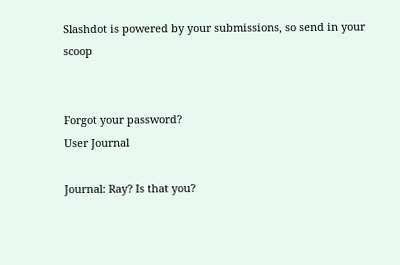Slashdot is powered by your submissions, so send in your scoop


Forgot your password?
User Journal

Journal: Ray? Is that you?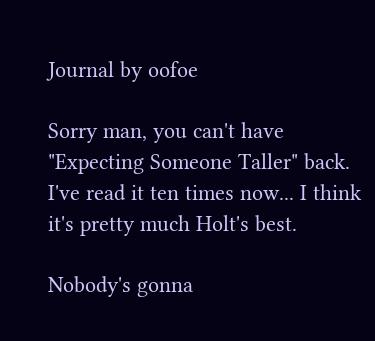Journal by oofoe

Sorry man, you can't have "Expecting Someone Taller" back. I've read it ten times now... I think it's pretty much Holt's best.

Nobody's gonna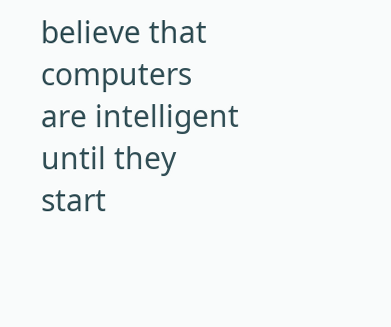believe that computers are intelligent until they start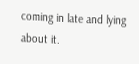coming in late and lying about it.